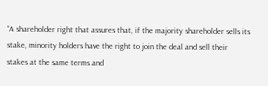“A shareholder right that assures that, if the majority shareholder sells its stake, minority holders have the right to join the deal and sell their stakes at the same terms and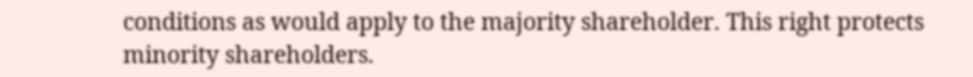conditions as would apply to the majority shareholder. This right protects minority shareholders.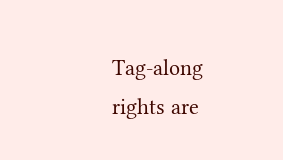Tag-along rights are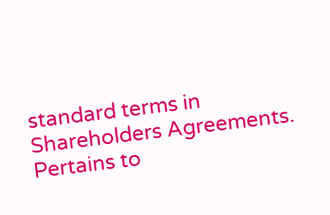standard terms in Shareholders Agreements. Pertains to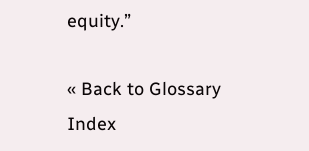equity.”

« Back to Glossary Index